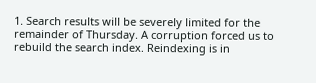1. Search results will be severely limited for the remainder of Thursday. A corruption forced us to rebuild the search index. Reindexing is in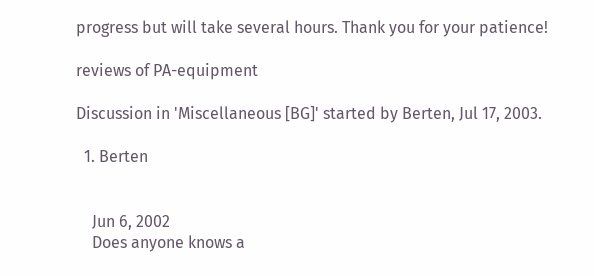progress but will take several hours. Thank you for your patience!

reviews of PA-equipment

Discussion in 'Miscellaneous [BG]' started by Berten, Jul 17, 2003.

  1. Berten


    Jun 6, 2002
    Does anyone knows a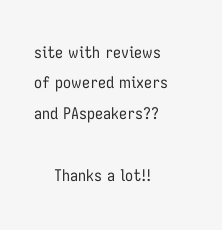site with reviews of powered mixers and PAspeakers??

    Thanks a lot!!